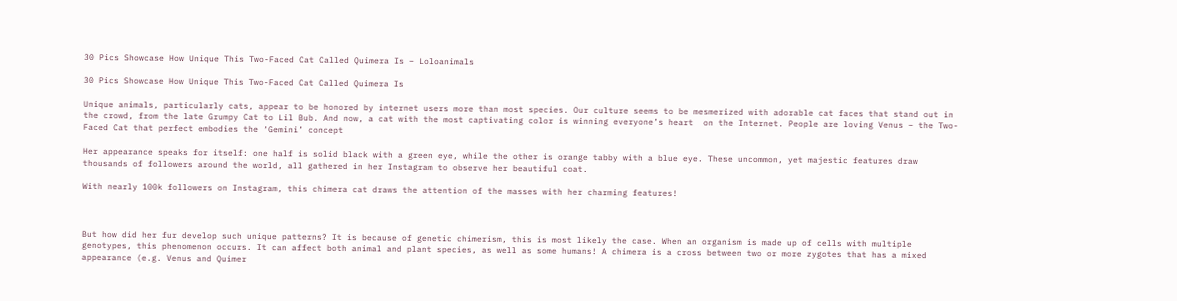30 Pics Showcase How Unique This Two-Faced Cat Called Quimera Is – Loloanimals

30 Pics Showcase How Unique This Two-Faced Cat Called Quimera Is

Unique animals, particularly cats, appear to be honored by internet users more than most species. Our culture seems to be mesmerized with adorable cat faces that stand out in the crowd, from the late Grumpy Cat to Lil Bub. And now, a cat with the most captivating color is winning everyone’s heart  on the Internet. People are loving Venus – the Two-Faced Cat that perfect embodies the ‘Gemini’ concept

Her appearance speaks for itself: one half is solid black with a green eye, while the other is orange tabby with a blue eye. These uncommon, yet majestic features draw thousands of followers around the world, all gathered in her Instagram to observe her beautiful coat.

With nearly 100k followers on Instagram, this chimera cat draws the attention of the masses with her charming features!



But how did her fur develop such unique patterns? It is because of genetic chimerism, this is most likely the case. When an organism is made up of cells with multiple genotypes, this phenomenon occurs. It can affect both animal and plant species, as well as some humans! A chimera is a cross between two or more zygotes that has a mixed appearance (e.g. Venus and Quimer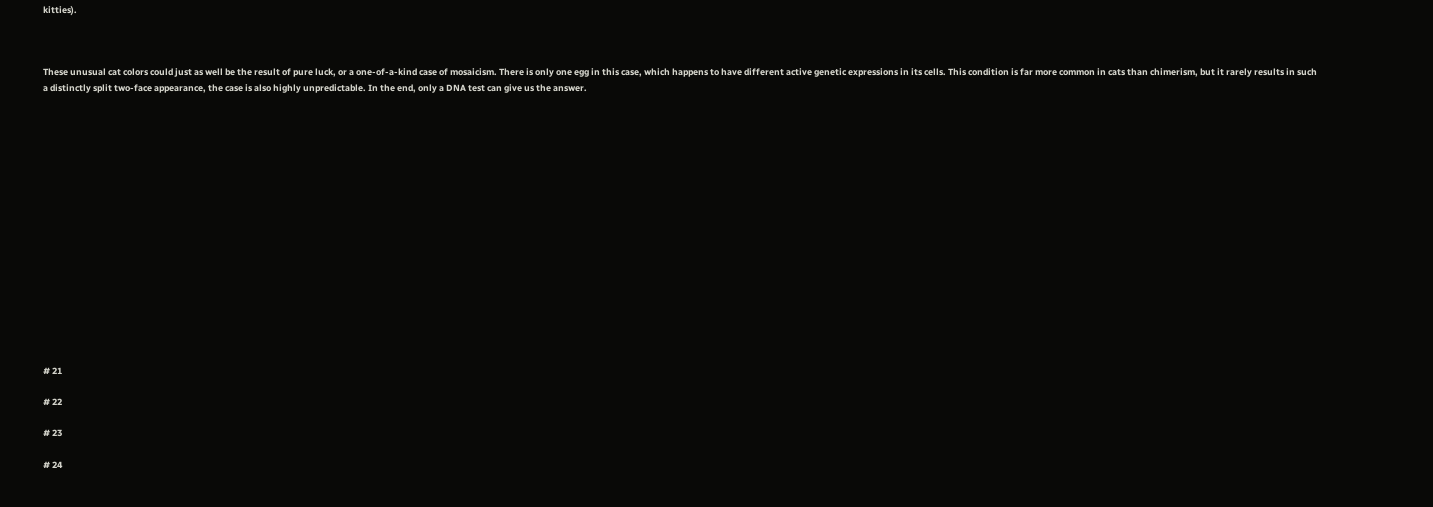kitties).



These unusual cat colors could just as well be the result of pure luck, or a one-of-a-kind case of mosaicism. There is only one egg in this case, which happens to have different active genetic expressions in its cells. This condition is far more common in cats than chimerism, but it rarely results in such a distinctly split two-face appearance, the case is also highly unpredictable. In the end, only a DNA test can give us the answer.

















# 21

# 22

# 23

# 24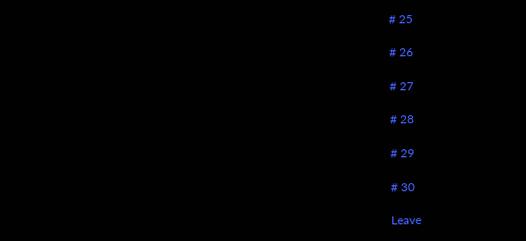# 25

# 26

# 27

# 28

# 29

# 30

Leave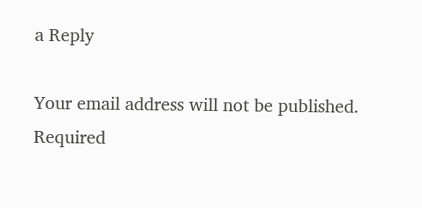a Reply

Your email address will not be published. Required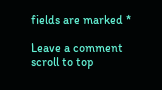fields are marked *

Leave a comment
scroll to top